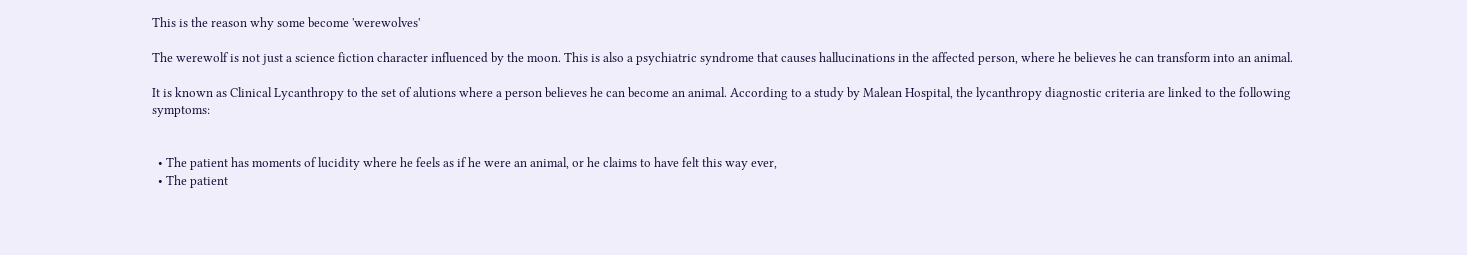This is the reason why some become 'werewolves'

The werewolf is not just a science fiction character influenced by the moon. This is also a psychiatric syndrome that causes hallucinations in the affected person, where he believes he can transform into an animal.

It is known as Clinical Lycanthropy to the set of alutions where a person believes he can become an animal. According to a study by Malean Hospital, the lycanthropy diagnostic criteria are linked to the following symptoms:


  • The patient has moments of lucidity where he feels as if he were an animal, or he claims to have felt this way ever,
  • The patient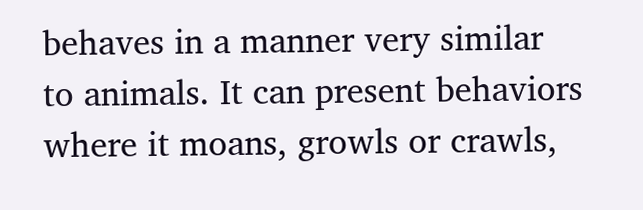behaves in a manner very similar to animals. It can present behaviors where it moans, growls or crawls,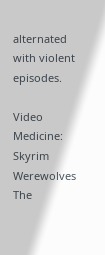alternated with violent episodes.

Video Medicine: Skyrim Werewolves The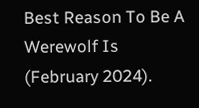Best Reason To Be A Werewolf Is (February 2024).